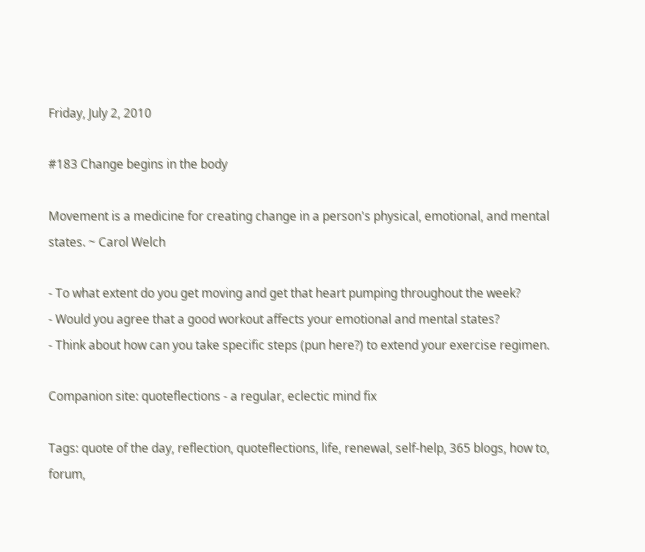Friday, July 2, 2010

#183 Change begins in the body

Movement is a medicine for creating change in a person's physical, emotional, and mental states. ~ Carol Welch

- To what extent do you get moving and get that heart pumping throughout the week?
- Would you agree that a good workout affects your emotional and mental states?
- Think about how can you take specific steps (pun here?) to extend your exercise regimen.

Companion site: quoteflections - a regular, eclectic mind fix

Tags: quote of the day, reflection, quoteflections, life, renewal, self-help, 365 blogs, how to, forum,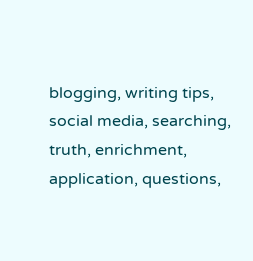blogging, writing tips, social media, searching, truth, enrichment, application, questions,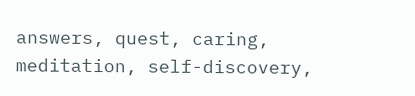answers, quest, caring, meditation, self-discovery,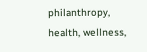philanthropy, health, wellness,